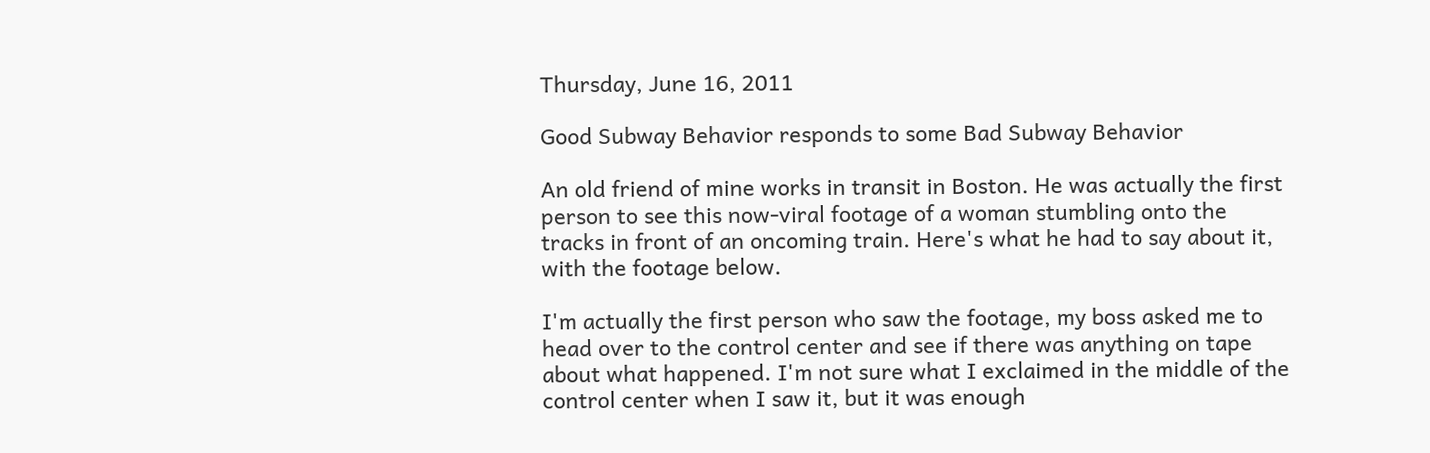Thursday, June 16, 2011

Good Subway Behavior responds to some Bad Subway Behavior

An old friend of mine works in transit in Boston. He was actually the first person to see this now-viral footage of a woman stumbling onto the tracks in front of an oncoming train. Here's what he had to say about it, with the footage below.

I'm actually the first person who saw the footage, my boss asked me to head over to the control center and see if there was anything on tape about what happened. I'm not sure what I exclaimed in the middle of the control center when I saw it, but it was enough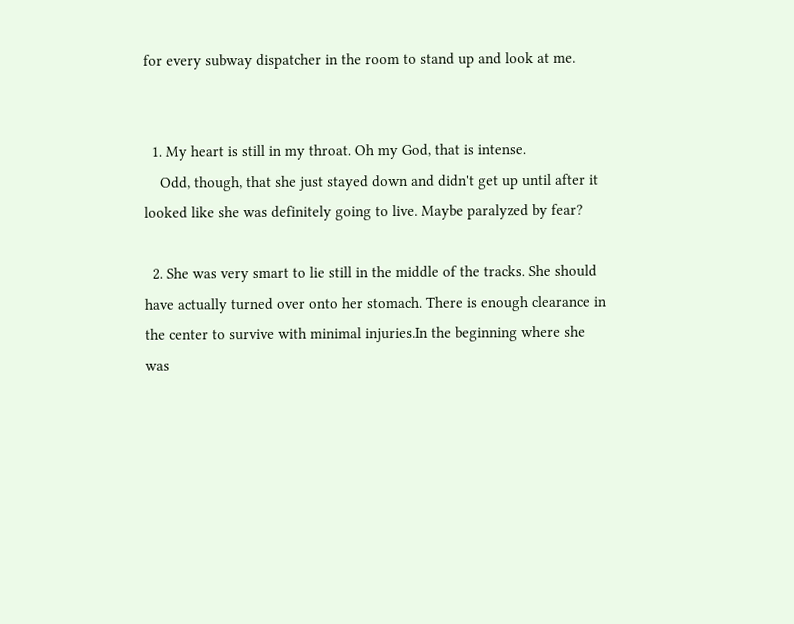for every subway dispatcher in the room to stand up and look at me.


  1. My heart is still in my throat. Oh my God, that is intense.
    Odd, though, that she just stayed down and didn't get up until after it looked like she was definitely going to live. Maybe paralyzed by fear?

  2. She was very smart to lie still in the middle of the tracks. She should have actually turned over onto her stomach. There is enough clearance in the center to survive with minimal injuries.In the beginning where she was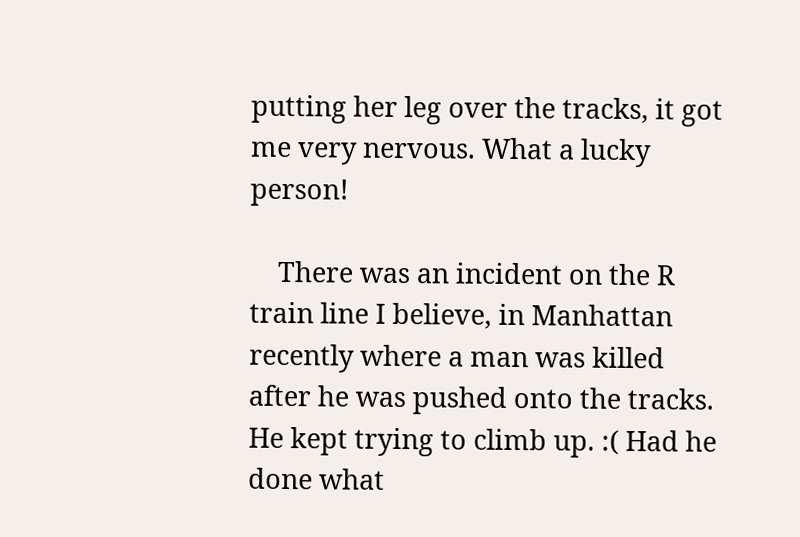putting her leg over the tracks, it got me very nervous. What a lucky person!

    There was an incident on the R train line I believe, in Manhattan recently where a man was killed after he was pushed onto the tracks. He kept trying to climb up. :( Had he done what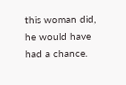this woman did, he would have had a chance.